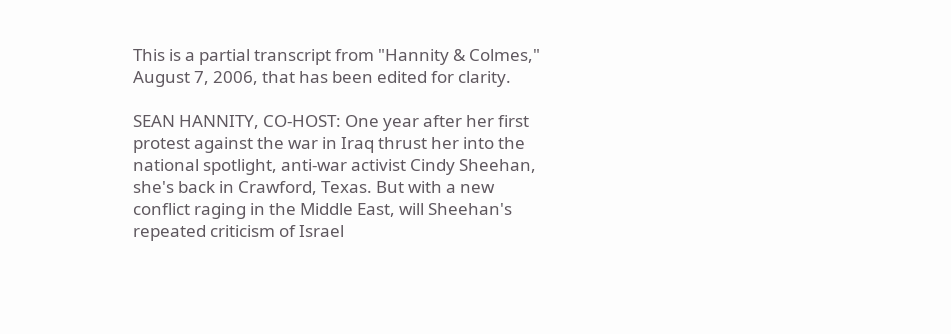This is a partial transcript from "Hannity & Colmes," August 7, 2006, that has been edited for clarity.

SEAN HANNITY, CO-HOST: One year after her first protest against the war in Iraq thrust her into the national spotlight, anti-war activist Cindy Sheehan, she's back in Crawford, Texas. But with a new conflict raging in the Middle East, will Sheehan's repeated criticism of Israel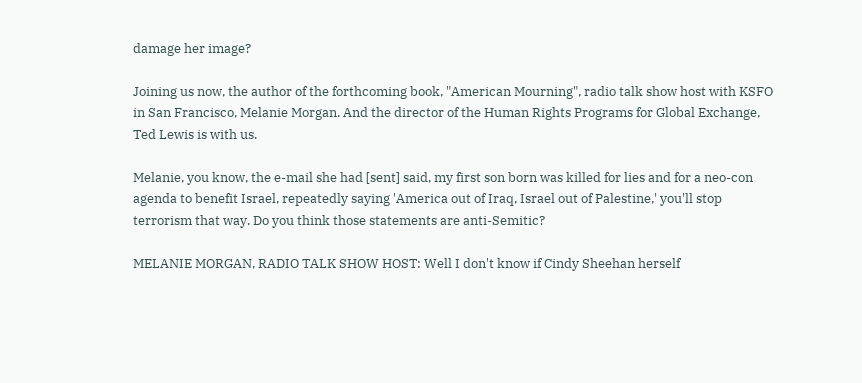damage her image?

Joining us now, the author of the forthcoming book, "American Mourning", radio talk show host with KSFO in San Francisco, Melanie Morgan. And the director of the Human Rights Programs for Global Exchange, Ted Lewis is with us.

Melanie, you know, the e-mail she had [sent] said, my first son born was killed for lies and for a neo-con agenda to benefit Israel, repeatedly saying 'America out of Iraq, Israel out of Palestine,' you'll stop terrorism that way. Do you think those statements are anti-Semitic?

MELANIE MORGAN, RADIO TALK SHOW HOST: Well I don't know if Cindy Sheehan herself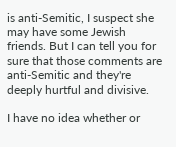is anti-Semitic, I suspect she may have some Jewish friends. But I can tell you for sure that those comments are anti-Semitic and they're deeply hurtful and divisive.

I have no idea whether or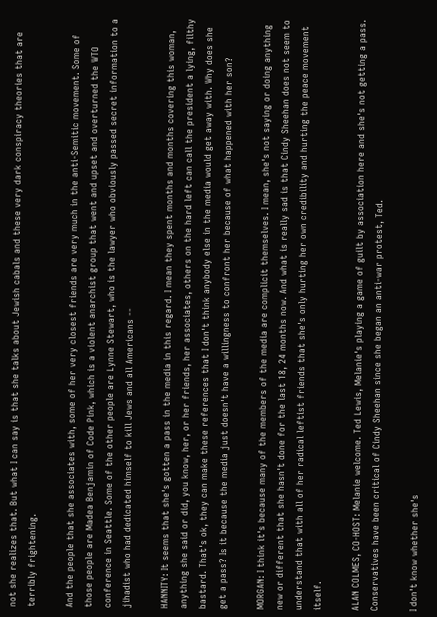not she realizes that. But what I can say is that she talks about Jewish cabals and these very dark conspiracy theories that are terribly frightening.

And the people that she associates with, some of her very closest friends are very much in the anti-Semitic movement. Some of those people are Madea Benjamin of Code Pink, which is a violent anarchist group that went and upset and overturned the WTO conference in Seattle. Some of the other people are Lynne Stewart, who is the lawyer who obviously passed secret information to a jihadist who had dedicated himself to kill Jews and all Americans --

HANNITY: It seems that she's gotten a pass in the media in this regard. I mean they spent months and months covering this woman, anything she said or did, you know, her, or her friends, her associates, others on the hard left can call the president a lying, filthy bastard. That's ok, they can make these references that I don't think anybody else in the media would get away with. Why does she get a pass? Is it because the media just doesn't have a willingness to confront her because of what happened with her son?

MORGAN: I think it's because many of the members of the media are complicit themselves. I mean, she's not saying or doing anything new or different that she hasn't done for the last 18, 24 months now. And what is really sad is that Cindy Sheehan does not seem to understand that with all of her radical leftist friends that she's only hurting her own credibility and hurting the peace movement itself.

ALAN COLMES, CO-HOST: Melanie welcome. Ted Lewis, Melanie's playing a game of guilt by association here and she's not getting a pass. Conservatives have been critical of Cindy Sheehan since she began an anti-war protest, Ted.

I don't know whether she's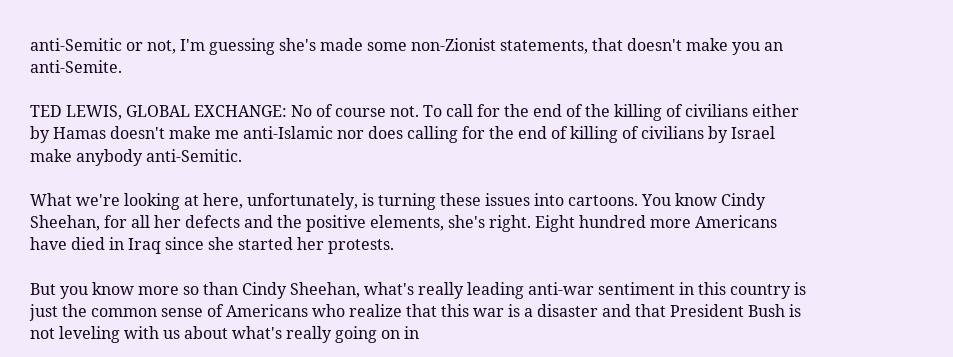anti-Semitic or not, I'm guessing she's made some non-Zionist statements, that doesn't make you an anti-Semite.

TED LEWIS, GLOBAL EXCHANGE: No of course not. To call for the end of the killing of civilians either by Hamas doesn't make me anti-Islamic nor does calling for the end of killing of civilians by Israel make anybody anti-Semitic.

What we're looking at here, unfortunately, is turning these issues into cartoons. You know Cindy Sheehan, for all her defects and the positive elements, she's right. Eight hundred more Americans have died in Iraq since she started her protests.

But you know more so than Cindy Sheehan, what's really leading anti-war sentiment in this country is just the common sense of Americans who realize that this war is a disaster and that President Bush is not leveling with us about what's really going on in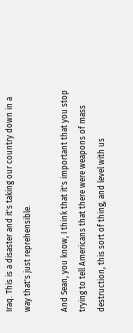Iraq. This is a disaster and it's taking our country down in a way that's just reprehensible.

And Sean, you know, I think that it's important that you stop trying to tell Americans that there were weapons of mass destruction, this sort of thing, and level with us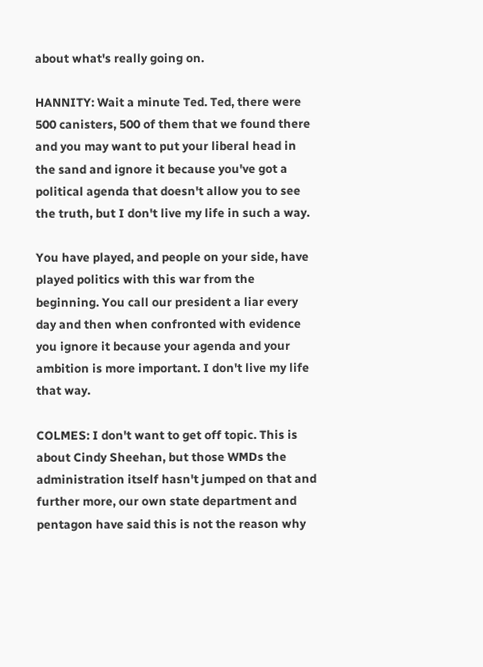about what's really going on.

HANNITY: Wait a minute Ted. Ted, there were 500 canisters, 500 of them that we found there and you may want to put your liberal head in the sand and ignore it because you've got a political agenda that doesn't allow you to see the truth, but I don't live my life in such a way.

You have played, and people on your side, have played politics with this war from the beginning. You call our president a liar every day and then when confronted with evidence you ignore it because your agenda and your ambition is more important. I don't live my life that way.

COLMES: I don't want to get off topic. This is about Cindy Sheehan, but those WMDs the administration itself hasn't jumped on that and further more, our own state department and pentagon have said this is not the reason why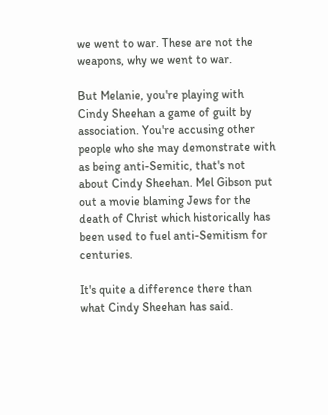we went to war. These are not the weapons, why we went to war.

But Melanie, you're playing with Cindy Sheehan a game of guilt by association. You're accusing other people who she may demonstrate with as being anti-Semitic, that's not about Cindy Sheehan. Mel Gibson put out a movie blaming Jews for the death of Christ which historically has been used to fuel anti-Semitism for centuries.

It's quite a difference there than what Cindy Sheehan has said.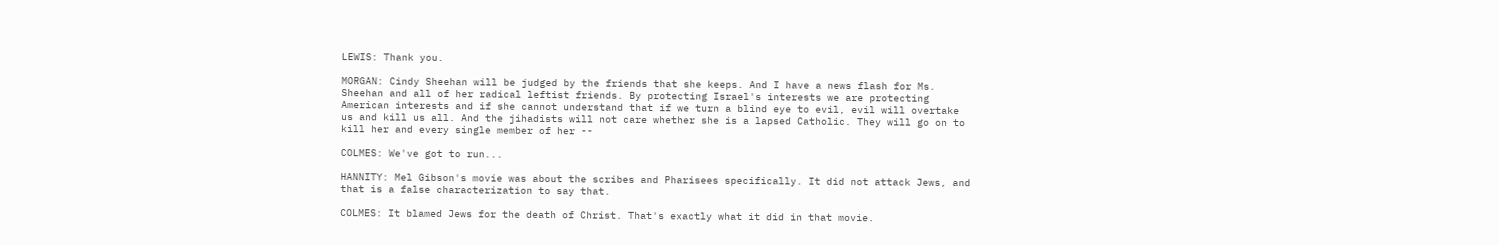LEWIS: Thank you.

MORGAN: Cindy Sheehan will be judged by the friends that she keeps. And I have a news flash for Ms. Sheehan and all of her radical leftist friends. By protecting Israel's interests we are protecting American interests and if she cannot understand that if we turn a blind eye to evil, evil will overtake us and kill us all. And the jihadists will not care whether she is a lapsed Catholic. They will go on to kill her and every single member of her --

COLMES: We've got to run...

HANNITY: Mel Gibson's movie was about the scribes and Pharisees specifically. It did not attack Jews, and that is a false characterization to say that.

COLMES: It blamed Jews for the death of Christ. That's exactly what it did in that movie.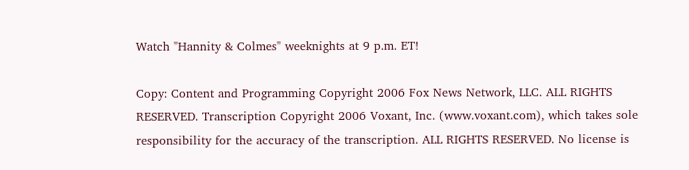Watch "Hannity & Colmes" weeknights at 9 p.m. ET!

Copy: Content and Programming Copyright 2006 Fox News Network, LLC. ALL RIGHTS RESERVED. Transcription Copyright 2006 Voxant, Inc. (www.voxant.com), which takes sole responsibility for the accuracy of the transcription. ALL RIGHTS RESERVED. No license is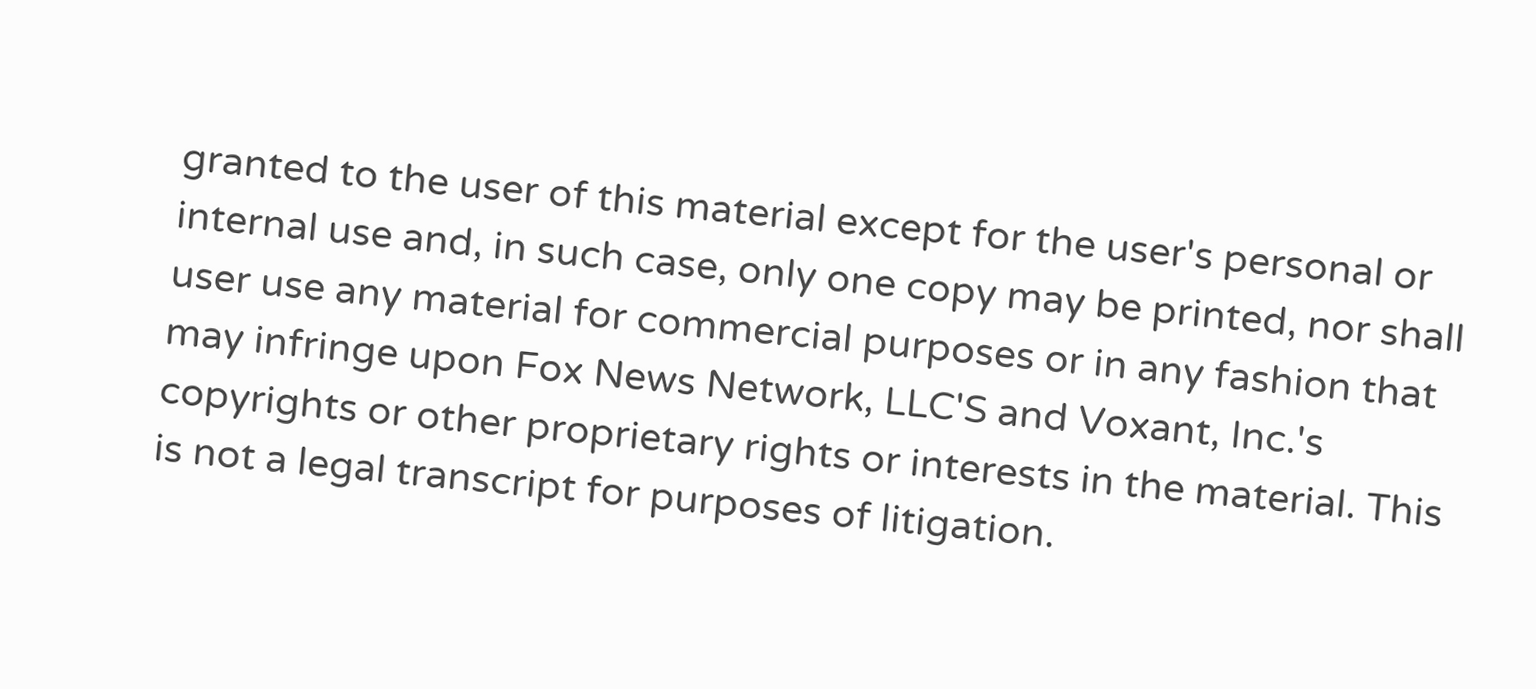granted to the user of this material except for the user's personal or internal use and, in such case, only one copy may be printed, nor shall user use any material for commercial purposes or in any fashion that may infringe upon Fox News Network, LLC'S and Voxant, Inc.'s copyrights or other proprietary rights or interests in the material. This is not a legal transcript for purposes of litigation.